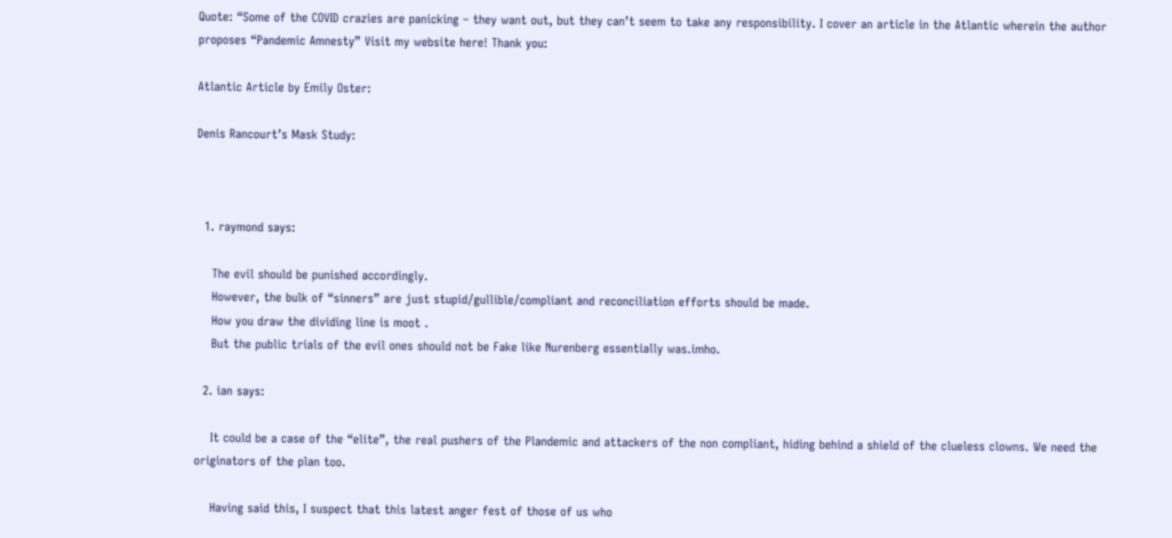Quote: “Some of the COVID crazies are panicking – they want out, but they can’t seem to take any responsibility. I cover an article in the Atlantic wherein the author proposes “Pandemic Amnesty” Visit my website here! Thank you:

Atlantic Article by Emily Oster:

Denis Rancourt’s Mask Study:



  1. raymond says:

    The evil should be punished accordingly.
    However, the bulk of “sinners” are just stupid/gullible/compliant and reconciliation efforts should be made.
    How you draw the dividing line is moot .
    But the public trials of the evil ones should not be Fake like Nurenberg essentially was.imho.

  2. ian says:

    It could be a case of the “elite”, the real pushers of the Plandemic and attackers of the non compliant, hiding behind a shield of the clueless clowns. We need the originators of the plan too.

    Having said this, I suspect that this latest anger fest of those of us who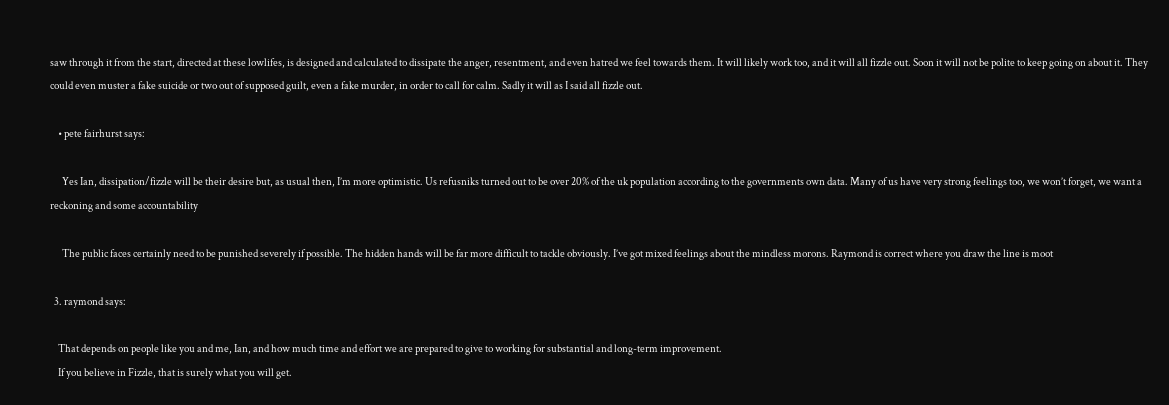saw through it from the start, directed at these lowlifes, is designed and calculated to dissipate the anger, resentment, and even hatred we feel towards them. It will likely work too, and it will all fizzle out. Soon it will not be polite to keep going on about it. They could even muster a fake suicide or two out of supposed guilt, even a fake murder, in order to call for calm. Sadly it will as I said all fizzle out.

    • pete fairhurst says:

      Yes Ian, dissipation/fizzle will be their desire but, as usual then, I’m more optimistic. Us refusniks turned out to be over 20% of the uk population according to the governments own data. Many of us have very strong feelings too, we won’t forget, we want a reckoning and some accountability

      The public faces certainly need to be punished severely if possible. The hidden hands will be far more difficult to tackle obviously. I’ve got mixed feelings about the mindless morons. Raymond is correct where you draw the line is moot

  3. raymond says:

    That depends on people like you and me, Ian, and how much time and effort we are prepared to give to working for substantial and long-term improvement.
    If you believe in Fizzle, that is surely what you will get.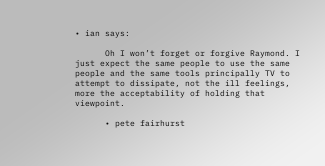• ian says:

      Oh I won’t forget or forgive Raymond. I just expect the same people to use the same people and the same tools principally TV to attempt to dissipate, not the ill feelings, more the acceptability of holding that viewpoint.

      • pete fairhurst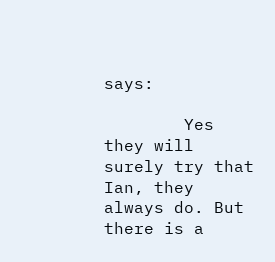says:

        Yes they will surely try that Ian, they always do. But there is a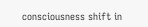consciousness shift in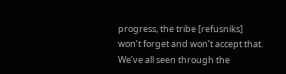progress, the tribe [refusniks] won’t forget and won’t accept that. We’ve all seen through the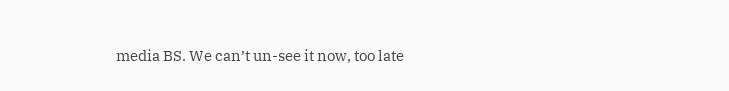media BS. We can’t un-see it now, too late